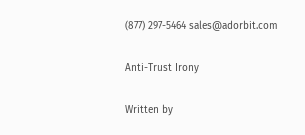(877) 297-5464 sales@adorbit.com

Anti-Trust Irony

Written by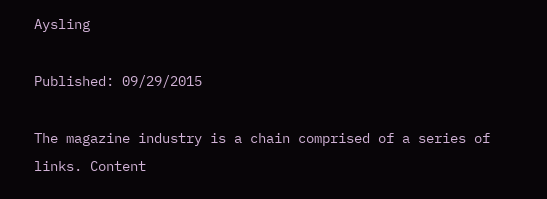Aysling

Published: 09/29/2015

The magazine industry is a chain comprised of a series of links. Content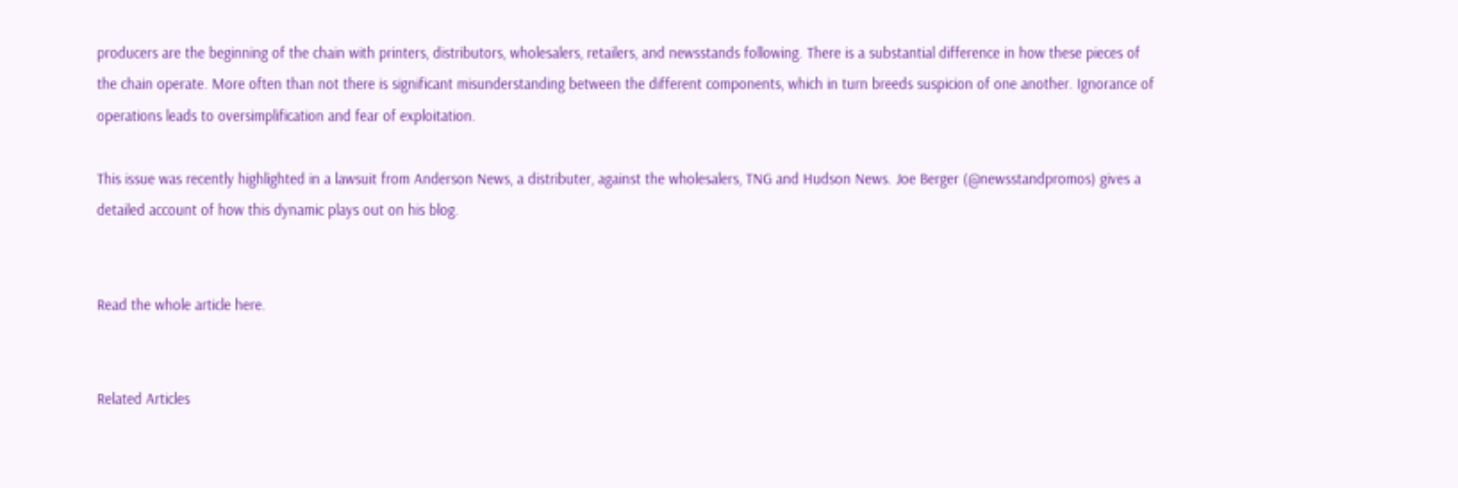producers are the beginning of the chain with printers, distributors, wholesalers, retailers, and newsstands following. There is a substantial difference in how these pieces of the chain operate. More often than not there is significant misunderstanding between the different components, which in turn breeds suspicion of one another. Ignorance of operations leads to oversimplification and fear of exploitation.

This issue was recently highlighted in a lawsuit from Anderson News, a distributer, against the wholesalers, TNG and Hudson News. Joe Berger (@newsstandpromos) gives a detailed account of how this dynamic plays out on his blog.


Read the whole article here.


Related Articles